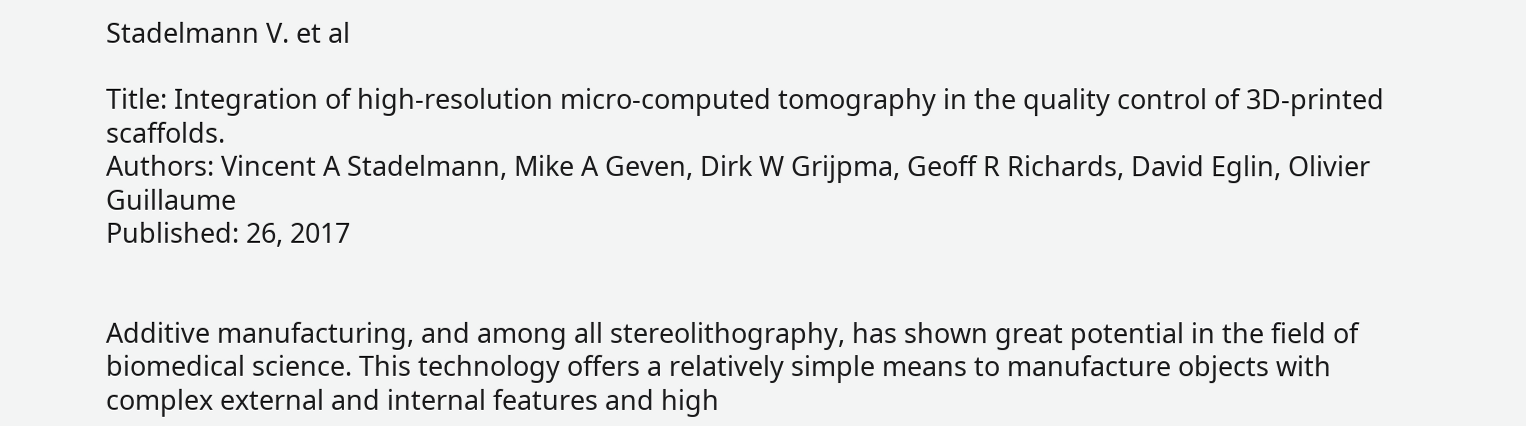Stadelmann V. et al

Title: Integration of high-resolution micro-computed tomography in the quality control of 3D-printed scaffolds.
Authors: Vincent A Stadelmann, Mike A Geven, Dirk W Grijpma, Geoff R Richards, David Eglin, Olivier Guillaume
Published: 26, 2017


Additive manufacturing, and among all stereolithography, has shown great potential in the field of biomedical science. This technology offers a relatively simple means to manufacture objects with complex external and internal features and high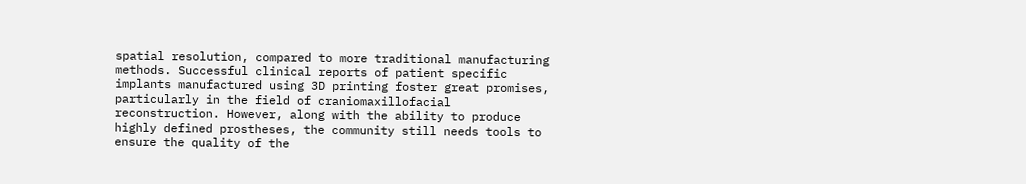spatial resolution, compared to more traditional manufacturing methods. Successful clinical reports of patient specific implants manufactured using 3D printing foster great promises, particularly in the field of craniomaxillofacial reconstruction. However, along with the ability to produce highly defined prostheses, the community still needs tools to ensure the quality of the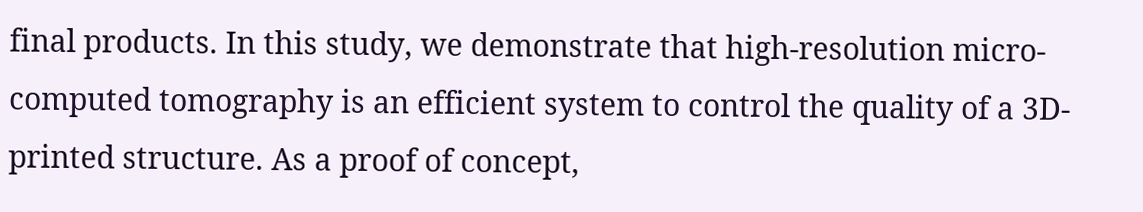final products. In this study, we demonstrate that high-resolution micro-computed tomography is an efficient system to control the quality of a 3D-printed structure. As a proof of concept,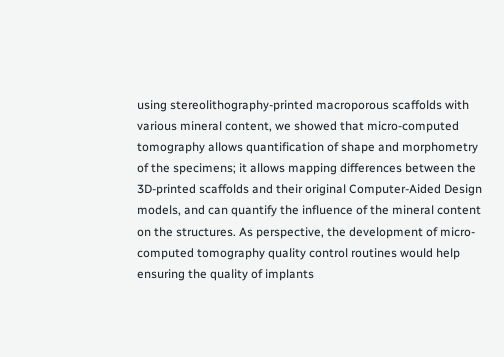using stereolithography-printed macroporous scaffolds with various mineral content, we showed that micro-computed tomography allows quantification of shape and morphometry of the specimens; it allows mapping differences between the 3D-printed scaffolds and their original Computer-Aided Design models, and can quantify the influence of the mineral content on the structures. As perspective, the development of micro-computed tomography quality control routines would help ensuring the quality of implants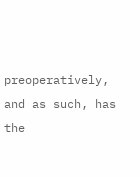preoperatively, and as such, has the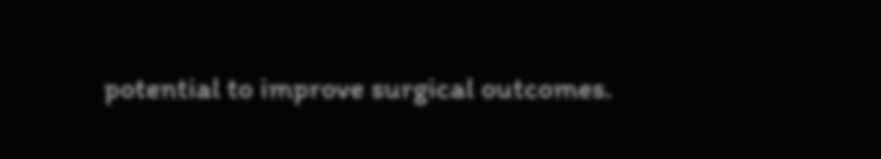potential to improve surgical outcomes.